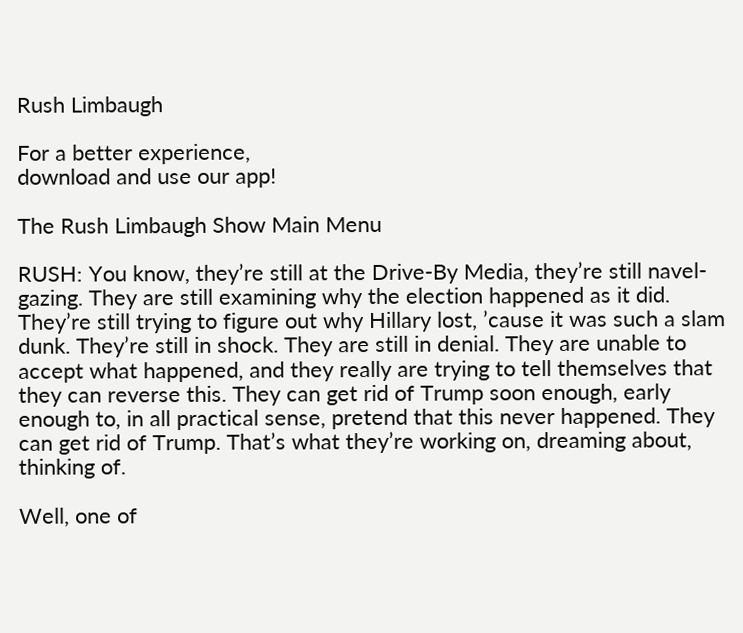Rush Limbaugh

For a better experience,
download and use our app!

The Rush Limbaugh Show Main Menu

RUSH: You know, they’re still at the Drive-By Media, they’re still navel-gazing. They are still examining why the election happened as it did. They’re still trying to figure out why Hillary lost, ’cause it was such a slam dunk. They’re still in shock. They are still in denial. They are unable to accept what happened, and they really are trying to tell themselves that they can reverse this. They can get rid of Trump soon enough, early enough to, in all practical sense, pretend that this never happened. They can get rid of Trump. That’s what they’re working on, dreaming about, thinking of.

Well, one of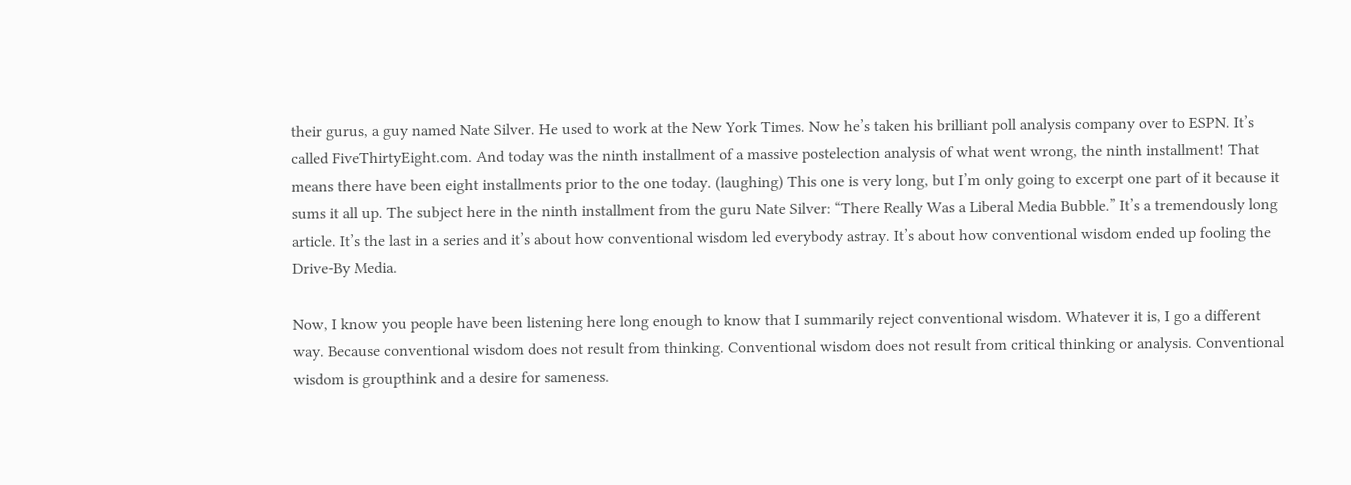their gurus, a guy named Nate Silver. He used to work at the New York Times. Now he’s taken his brilliant poll analysis company over to ESPN. It’s called FiveThirtyEight.com. And today was the ninth installment of a massive postelection analysis of what went wrong, the ninth installment! That means there have been eight installments prior to the one today. (laughing) This one is very long, but I’m only going to excerpt one part of it because it sums it all up. The subject here in the ninth installment from the guru Nate Silver: “There Really Was a Liberal Media Bubble.” It’s a tremendously long article. It’s the last in a series and it’s about how conventional wisdom led everybody astray. It’s about how conventional wisdom ended up fooling the Drive-By Media.

Now, I know you people have been listening here long enough to know that I summarily reject conventional wisdom. Whatever it is, I go a different way. Because conventional wisdom does not result from thinking. Conventional wisdom does not result from critical thinking or analysis. Conventional wisdom is groupthink and a desire for sameness.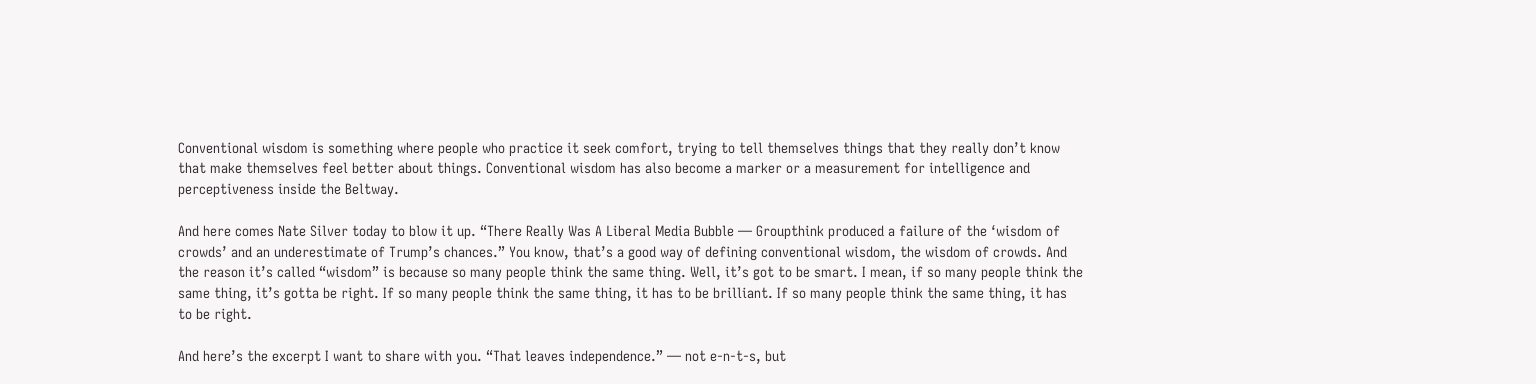Conventional wisdom is something where people who practice it seek comfort, trying to tell themselves things that they really don’t know that make themselves feel better about things. Conventional wisdom has also become a marker or a measurement for intelligence and perceptiveness inside the Beltway.

And here comes Nate Silver today to blow it up. “There Really Was A Liberal Media Bubble — Groupthink produced a failure of the ‘wisdom of crowds’ and an underestimate of Trump’s chances.” You know, that’s a good way of defining conventional wisdom, the wisdom of crowds. And the reason it’s called “wisdom” is because so many people think the same thing. Well, it’s got to be smart. I mean, if so many people think the same thing, it’s gotta be right. If so many people think the same thing, it has to be brilliant. If so many people think the same thing, it has to be right.

And here’s the excerpt I want to share with you. “That leaves independence.” — not e-n-t-s, but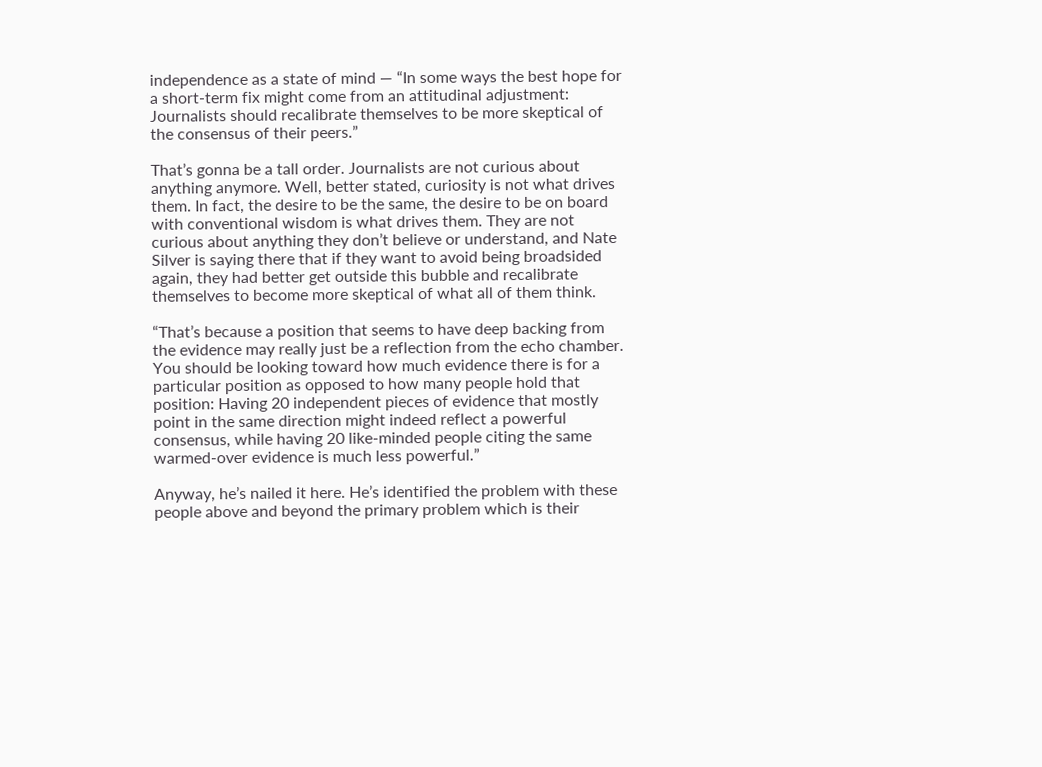independence as a state of mind — “In some ways the best hope for a short-term fix might come from an attitudinal adjustment: Journalists should recalibrate themselves to be more skeptical of the consensus of their peers.”

That’s gonna be a tall order. Journalists are not curious about anything anymore. Well, better stated, curiosity is not what drives them. In fact, the desire to be the same, the desire to be on board with conventional wisdom is what drives them. They are not curious about anything they don’t believe or understand, and Nate Silver is saying there that if they want to avoid being broadsided again, they had better get outside this bubble and recalibrate themselves to become more skeptical of what all of them think.

“That’s because a position that seems to have deep backing from the evidence may really just be a reflection from the echo chamber. You should be looking toward how much evidence there is for a particular position as opposed to how many people hold that position: Having 20 independent pieces of evidence that mostly point in the same direction might indeed reflect a powerful consensus, while having 20 like-minded people citing the same warmed-over evidence is much less powerful.”

Anyway, he’s nailed it here. He’s identified the problem with these people above and beyond the primary problem which is their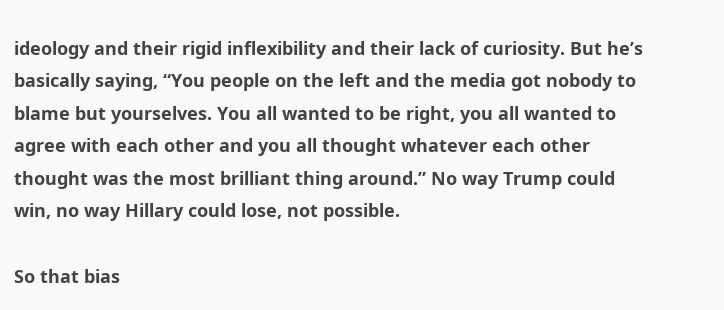ideology and their rigid inflexibility and their lack of curiosity. But he’s basically saying, “You people on the left and the media got nobody to blame but yourselves. You all wanted to be right, you all wanted to agree with each other and you all thought whatever each other thought was the most brilliant thing around.” No way Trump could win, no way Hillary could lose, not possible.

So that bias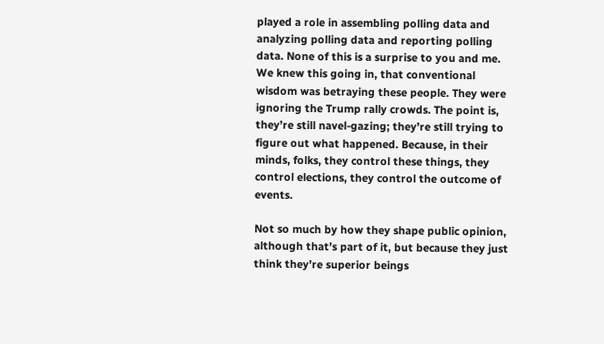played a role in assembling polling data and analyzing polling data and reporting polling data. None of this is a surprise to you and me. We knew this going in, that conventional wisdom was betraying these people. They were ignoring the Trump rally crowds. The point is, they’re still navel-gazing; they’re still trying to figure out what happened. Because, in their minds, folks, they control these things, they control elections, they control the outcome of events.

Not so much by how they shape public opinion, although that’s part of it, but because they just think they’re superior beings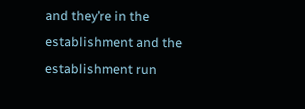and they’re in the establishment and the establishment run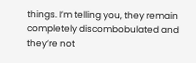things. I’m telling you, they remain completely discombobulated and they’re not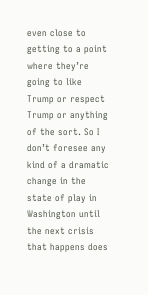even close to getting to a point where they’re going to like Trump or respect Trump or anything of the sort. So I don’t foresee any kind of a dramatic change in the state of play in Washington until the next crisis that happens does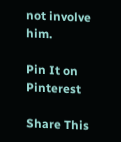not involve him.

Pin It on Pinterest

Share This